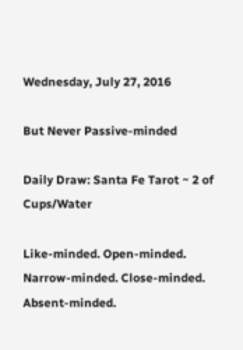Wednesday, July 27, 2016

But Never Passive-minded

Daily Draw: Santa Fe Tarot ~ 2 of Cups/Water

Like-minded. Open-minded. Narrow-minded. Close-minded. Absent-minded.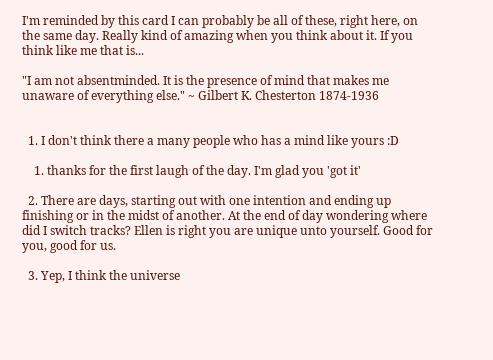I'm reminded by this card I can probably be all of these, right here, on the same day. Really kind of amazing when you think about it. If you think like me that is...

"I am not absentminded. It is the presence of mind that makes me unaware of everything else." ~ Gilbert K. Chesterton 1874-1936


  1. I don't think there a many people who has a mind like yours :D

    1. thanks for the first laugh of the day. I'm glad you 'got it'

  2. There are days, starting out with one intention and ending up finishing or in the midst of another. At the end of day wondering where did I switch tracks? Ellen is right you are unique unto yourself. Good for you, good for us.

  3. Yep, I think the universe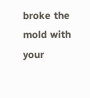broke the mold with your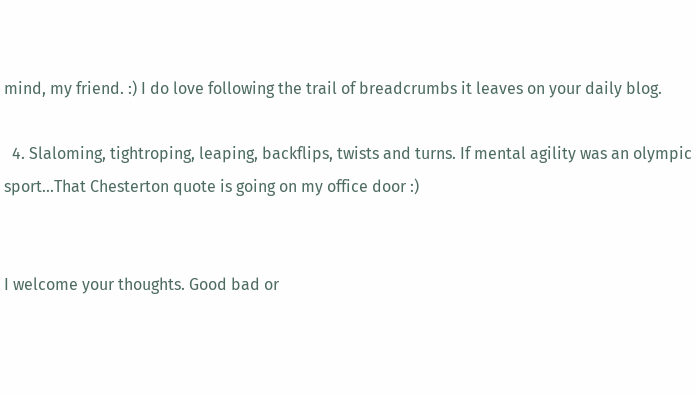mind, my friend. :) I do love following the trail of breadcrumbs it leaves on your daily blog.

  4. Slaloming, tightroping, leaping, backflips, twists and turns. If mental agility was an olympic sport...That Chesterton quote is going on my office door :)


I welcome your thoughts. Good bad or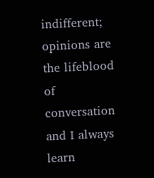indifferent; opinions are the lifeblood of conversation and I always learn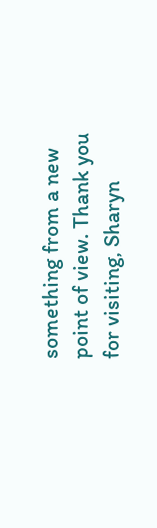something from a new point of view. Thank you for visiting, Sharyn